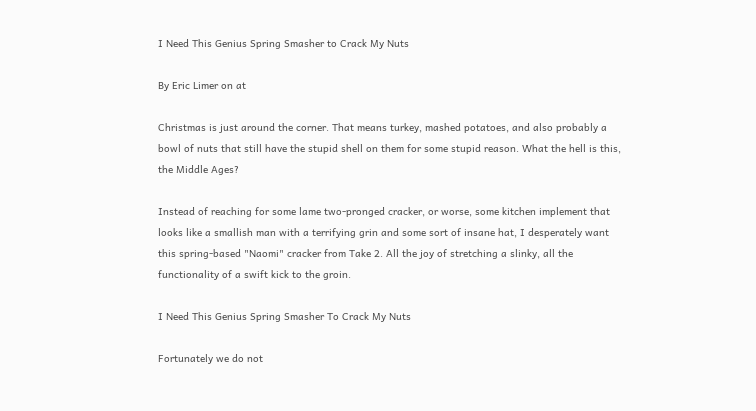I Need This Genius Spring Smasher to Crack My Nuts

By Eric Limer on at

Christmas is just around the corner. That means turkey, mashed potatoes, and also probably a bowl of nuts that still have the stupid shell on them for some stupid reason. What the hell is this, the Middle Ages?

Instead of reaching for some lame two-pronged cracker, or worse, some kitchen implement that looks like a smallish man with a terrifying grin and some sort of insane hat, I desperately want this spring-based "Naomi" cracker from Take 2. All the joy of stretching a slinky, all the functionality of a swift kick to the groin.

I Need This Genius Spring Smasher To Crack My Nuts

Fortunately we do not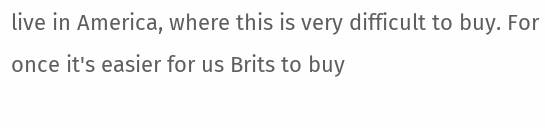live in America, where this is very difficult to buy. For once it's easier for us Brits to buy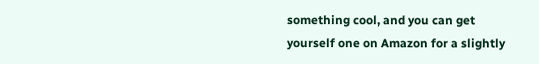something cool, and you can get yourself one on Amazon for a slightly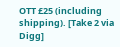OTT £25 (including shipping). [Take 2 via Digg]